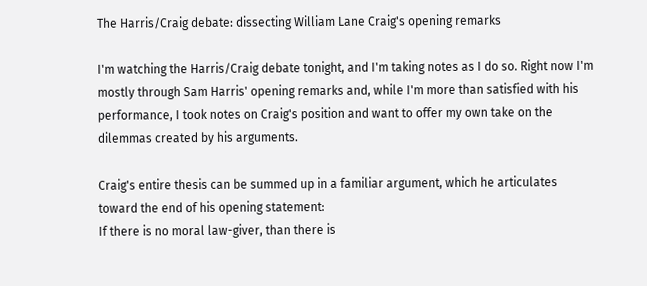The Harris/Craig debate: dissecting William Lane Craig's opening remarks

I'm watching the Harris/Craig debate tonight, and I'm taking notes as I do so. Right now I'm mostly through Sam Harris' opening remarks and, while I'm more than satisfied with his performance, I took notes on Craig's position and want to offer my own take on the dilemmas created by his arguments.

Craig's entire thesis can be summed up in a familiar argument, which he articulates toward the end of his opening statement:
If there is no moral law-giver, than there is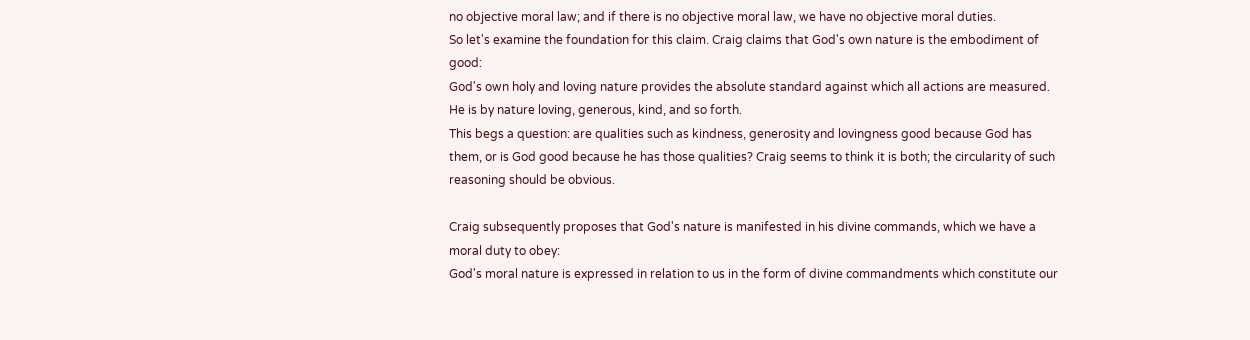no objective moral law; and if there is no objective moral law, we have no objective moral duties.
So let's examine the foundation for this claim. Craig claims that God's own nature is the embodiment of good:
God's own holy and loving nature provides the absolute standard against which all actions are measured. He is by nature loving, generous, kind, and so forth.
This begs a question: are qualities such as kindness, generosity and lovingness good because God has them, or is God good because he has those qualities? Craig seems to think it is both; the circularity of such reasoning should be obvious.

Craig subsequently proposes that God's nature is manifested in his divine commands, which we have a moral duty to obey:
God's moral nature is expressed in relation to us in the form of divine commandments which constitute our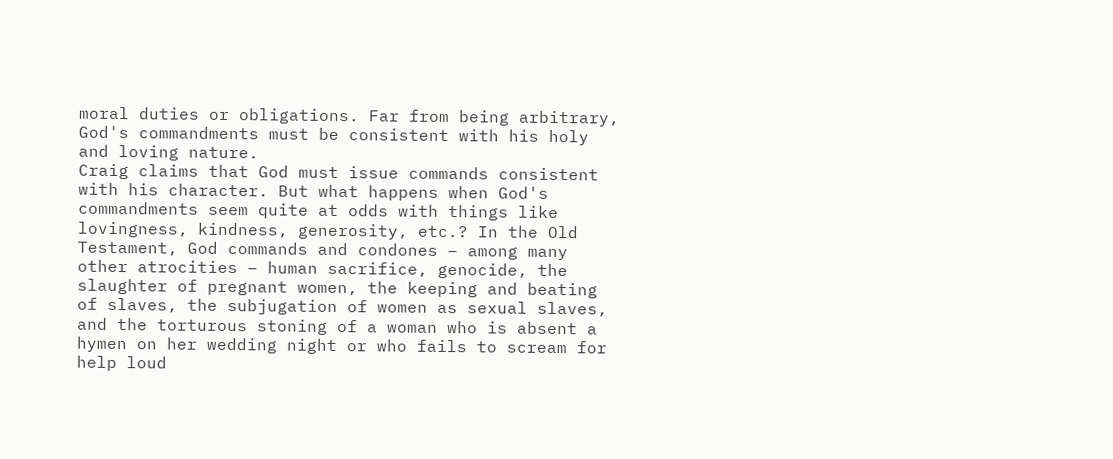moral duties or obligations. Far from being arbitrary, God's commandments must be consistent with his holy and loving nature.
Craig claims that God must issue commands consistent with his character. But what happens when God's commandments seem quite at odds with things like lovingness, kindness, generosity, etc.? In the Old Testament, God commands and condones – among many other atrocities – human sacrifice, genocide, the slaughter of pregnant women, the keeping and beating of slaves, the subjugation of women as sexual slaves, and the torturous stoning of a woman who is absent a hymen on her wedding night or who fails to scream for help loud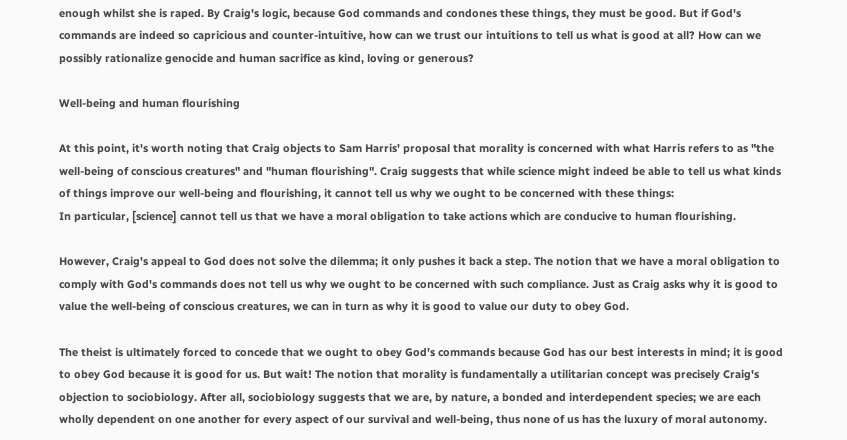enough whilst she is raped. By Craig's logic, because God commands and condones these things, they must be good. But if God's commands are indeed so capricious and counter-intuitive, how can we trust our intuitions to tell us what is good at all? How can we possibly rationalize genocide and human sacrifice as kind, loving or generous?

Well-being and human flourishing

At this point, it's worth noting that Craig objects to Sam Harris' proposal that morality is concerned with what Harris refers to as "the well-being of conscious creatures" and "human flourishing". Craig suggests that while science might indeed be able to tell us what kinds of things improve our well-being and flourishing, it cannot tell us why we ought to be concerned with these things:
In particular, [science] cannot tell us that we have a moral obligation to take actions which are conducive to human flourishing.

However, Craig's appeal to God does not solve the dilemma; it only pushes it back a step. The notion that we have a moral obligation to comply with God's commands does not tell us why we ought to be concerned with such compliance. Just as Craig asks why it is good to value the well-being of conscious creatures, we can in turn as why it is good to value our duty to obey God.

The theist is ultimately forced to concede that we ought to obey God's commands because God has our best interests in mind; it is good to obey God because it is good for us. But wait! The notion that morality is fundamentally a utilitarian concept was precisely Craig's objection to sociobiology. After all, sociobiology suggests that we are, by nature, a bonded and interdependent species; we are each wholly dependent on one another for every aspect of our survival and well-being, thus none of us has the luxury of moral autonomy.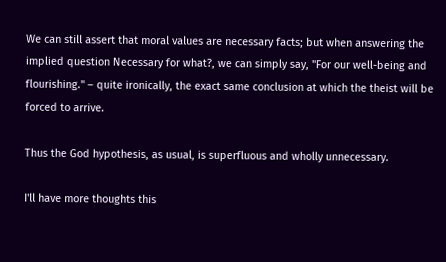We can still assert that moral values are necessary facts; but when answering the implied question Necessary for what?, we can simply say, "For our well-being and flourishing." – quite ironically, the exact same conclusion at which the theist will be forced to arrive.

Thus the God hypothesis, as usual, is superfluous and wholly unnecessary.

I'll have more thoughts this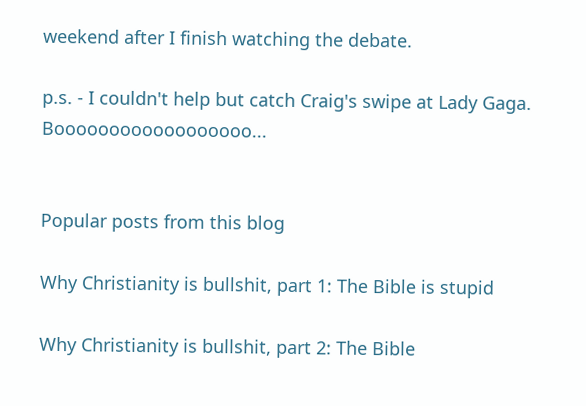weekend after I finish watching the debate.

p.s. - I couldn't help but catch Craig's swipe at Lady Gaga. Boooooooooooooooooo...


Popular posts from this blog

Why Christianity is bullshit, part 1: The Bible is stupid

Why Christianity is bullshit, part 2: The Bible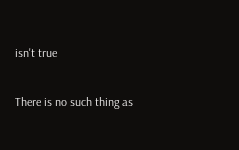isn't true

There is no such thing as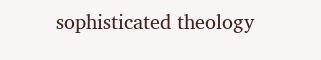sophisticated theology